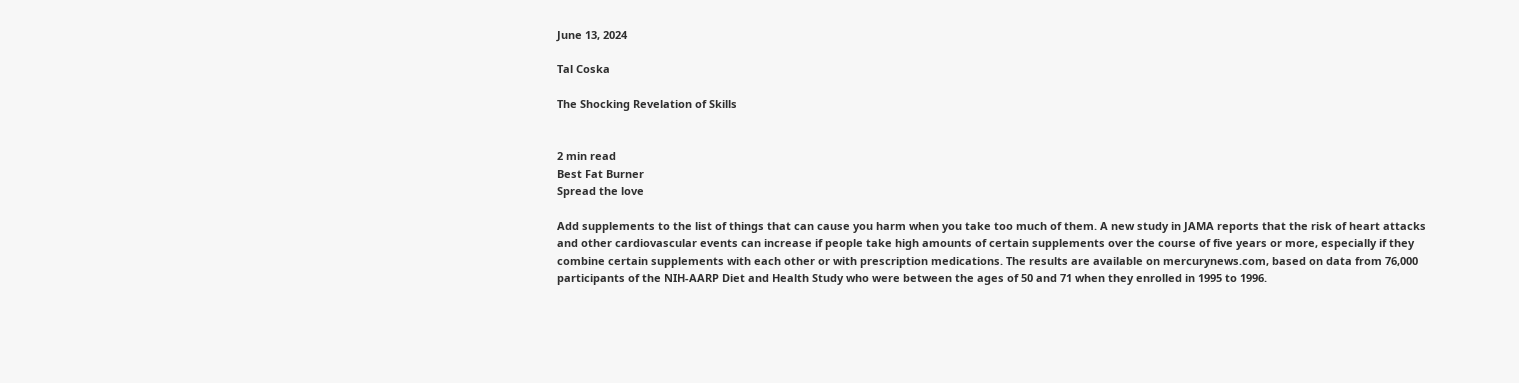June 13, 2024

Tal Coska

The Shocking Revelation of Skills


2 min read
Best Fat Burner
Spread the love

Add supplements to the list of things that can cause you harm when you take too much of them. A new study in JAMA reports that the risk of heart attacks and other cardiovascular events can increase if people take high amounts of certain supplements over the course of five years or more, especially if they combine certain supplements with each other or with prescription medications. The results are available on mercurynews.com, based on data from 76,000 participants of the NIH-AARP Diet and Health Study who were between the ages of 50 and 71 when they enrolled in 1995 to 1996.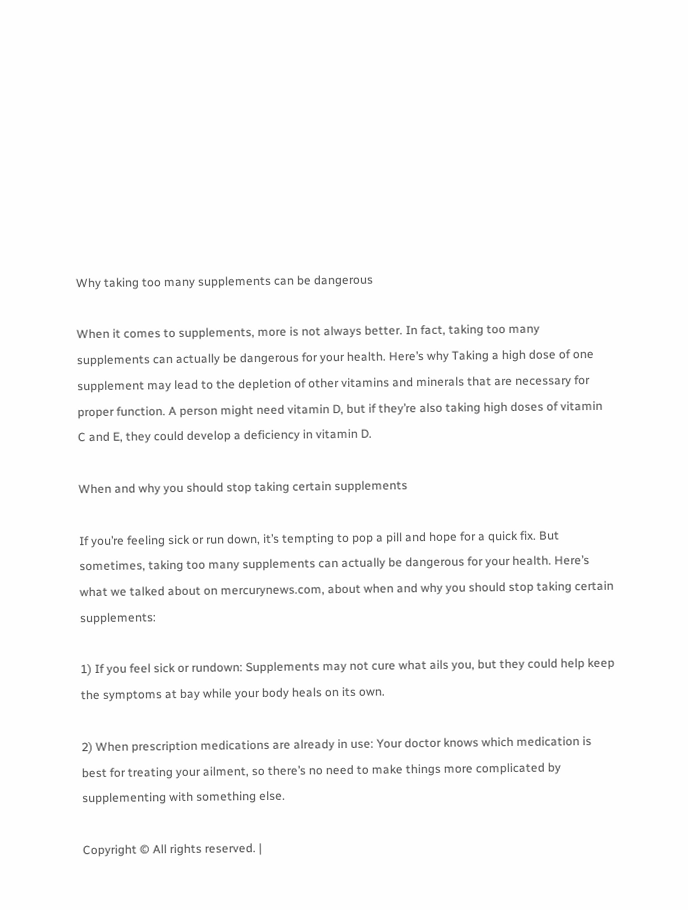Why taking too many supplements can be dangerous

When it comes to supplements, more is not always better. In fact, taking too many supplements can actually be dangerous for your health. Here’s why Taking a high dose of one supplement may lead to the depletion of other vitamins and minerals that are necessary for proper function. A person might need vitamin D, but if they’re also taking high doses of vitamin C and E, they could develop a deficiency in vitamin D.

When and why you should stop taking certain supplements

If you’re feeling sick or run down, it’s tempting to pop a pill and hope for a quick fix. But sometimes, taking too many supplements can actually be dangerous for your health. Here’s what we talked about on mercurynews.com, about when and why you should stop taking certain supplements:

1) If you feel sick or rundown: Supplements may not cure what ails you, but they could help keep the symptoms at bay while your body heals on its own.

2) When prescription medications are already in use: Your doctor knows which medication is best for treating your ailment, so there’s no need to make things more complicated by supplementing with something else.

Copyright © All rights reserved. |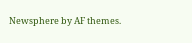Newsphere by AF themes.